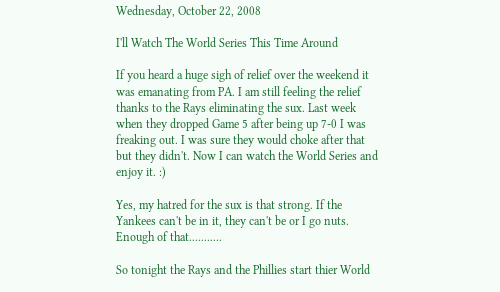Wednesday, October 22, 2008

I'll Watch The World Series This Time Around

If you heard a huge sigh of relief over the weekend it was emanating from PA. I am still feeling the relief thanks to the Rays eliminating the sux. Last week when they dropped Game 5 after being up 7-0 I was freaking out. I was sure they would choke after that but they didn't. Now I can watch the World Series and enjoy it. :)

Yes, my hatred for the sux is that strong. If the Yankees can't be in it, they can't be or I go nuts. Enough of that...........

So tonight the Rays and the Phillies start thier World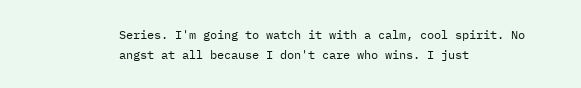Series. I'm going to watch it with a calm, cool spirit. No angst at all because I don't care who wins. I just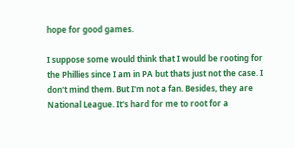hope for good games.

I suppose some would think that I would be rooting for the Phillies since I am in PA but thats just not the case. I don't mind them. But I'm not a fan. Besides, they are National League. It's hard for me to root for a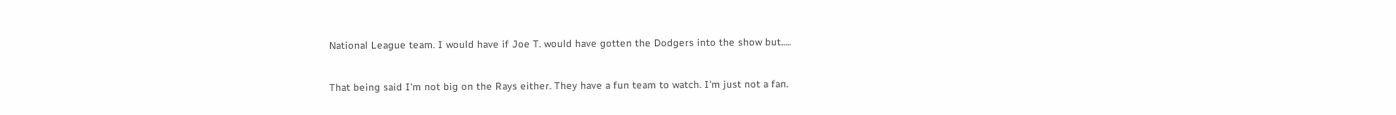National League team. I would have if Joe T. would have gotten the Dodgers into the show but.....

That being said I'm not big on the Rays either. They have a fun team to watch. I'm just not a fan.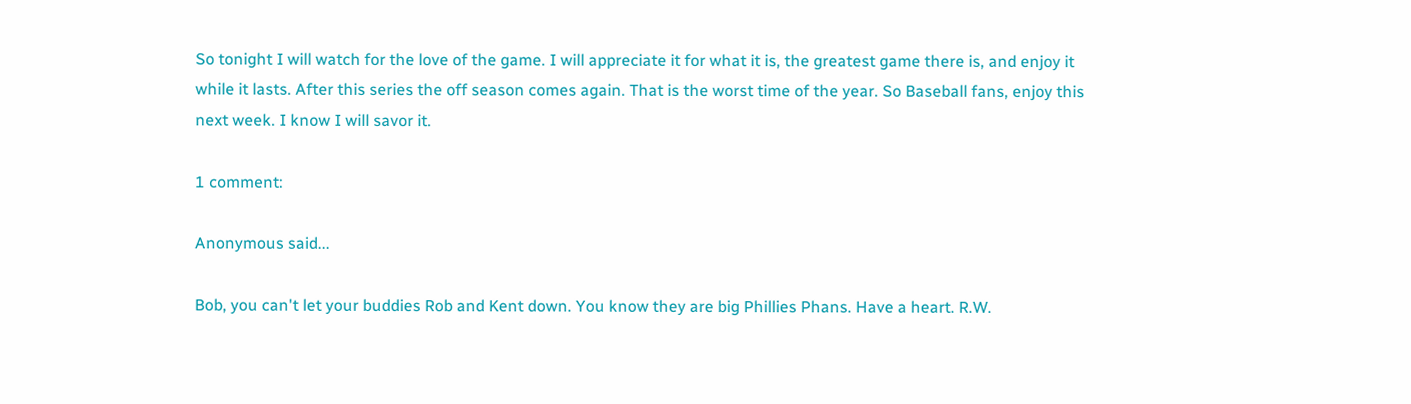So tonight I will watch for the love of the game. I will appreciate it for what it is, the greatest game there is, and enjoy it while it lasts. After this series the off season comes again. That is the worst time of the year. So Baseball fans, enjoy this next week. I know I will savor it.

1 comment:

Anonymous said...

Bob, you can't let your buddies Rob and Kent down. You know they are big Phillies Phans. Have a heart. R.W.